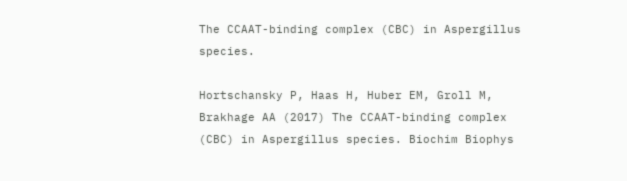The CCAAT-binding complex (CBC) in Aspergillus species.

Hortschansky P, Haas H, Huber EM, Groll M, Brakhage AA (2017) The CCAAT-binding complex (CBC) in Aspergillus species. Biochim Biophys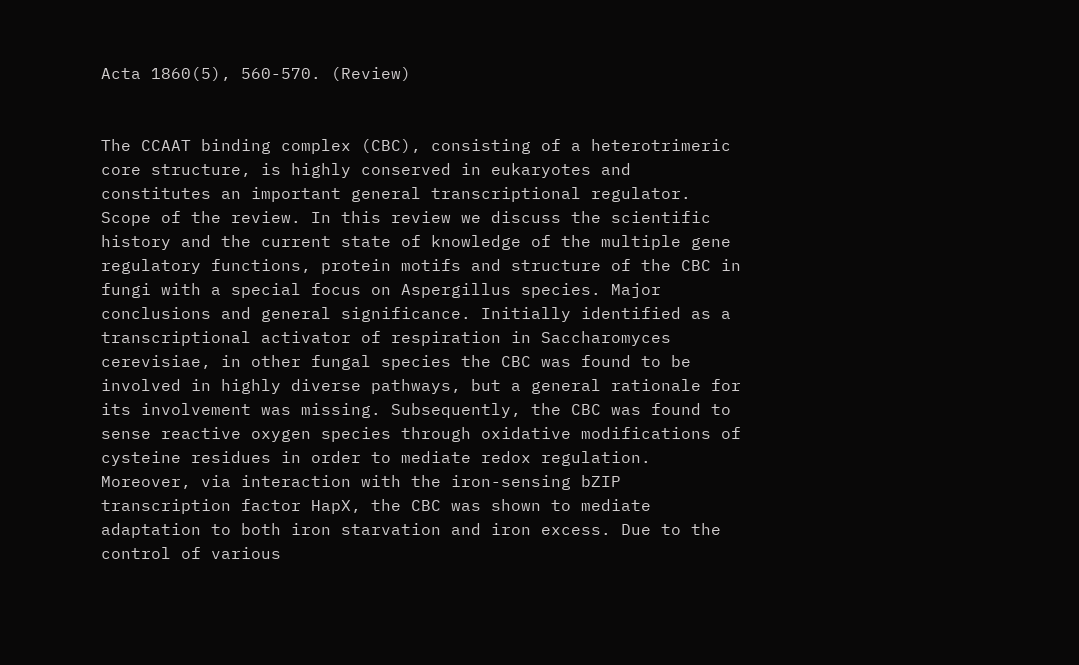Acta 1860(5), 560-570. (Review)


The CCAAT binding complex (CBC), consisting of a heterotrimeric core structure, is highly conserved in eukaryotes and constitutes an important general transcriptional regulator. Scope of the review. In this review we discuss the scientific history and the current state of knowledge of the multiple gene regulatory functions, protein motifs and structure of the CBC in fungi with a special focus on Aspergillus species. Major conclusions and general significance. Initially identified as a transcriptional activator of respiration in Saccharomyces cerevisiae, in other fungal species the CBC was found to be involved in highly diverse pathways, but a general rationale for its involvement was missing. Subsequently, the CBC was found to sense reactive oxygen species through oxidative modifications of cysteine residues in order to mediate redox regulation. Moreover, via interaction with the iron-sensing bZIP transcription factor HapX, the CBC was shown to mediate adaptation to both iron starvation and iron excess. Due to the control of various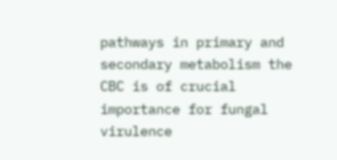pathways in primary and secondary metabolism the CBC is of crucial importance for fungal virulence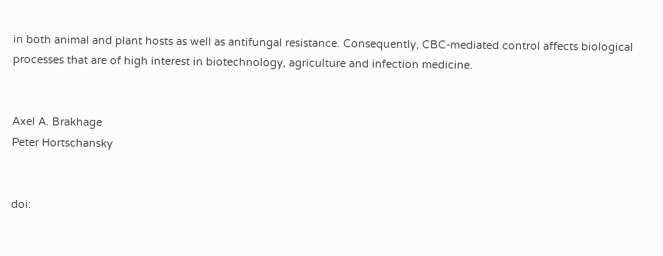in both animal and plant hosts as well as antifungal resistance. Consequently, CBC-mediated control affects biological processes that are of high interest in biotechnology, agriculture and infection medicine.


Axel A. Brakhage
Peter Hortschansky


doi: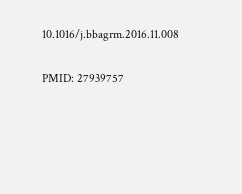10.1016/j.bbagrm.2016.11.008

PMID: 27939757